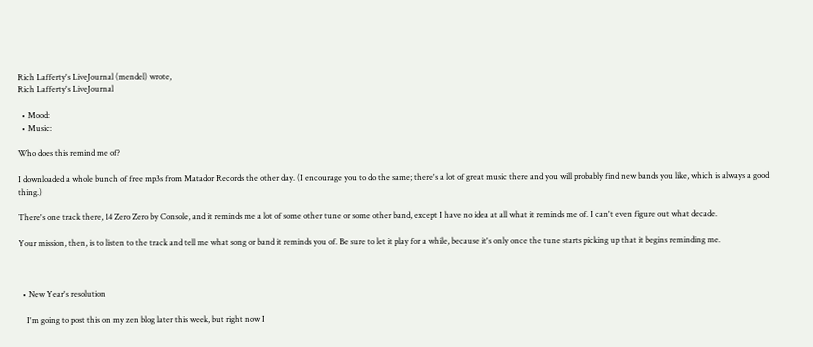Rich Lafferty's LiveJournal (mendel) wrote,
Rich Lafferty's LiveJournal

  • Mood:
  • Music:

Who does this remind me of?

I downloaded a whole bunch of free mp3s from Matador Records the other day. (I encourage you to do the same; there's a lot of great music there and you will probably find new bands you like, which is always a good thing.)

There's one track there, 14 Zero Zero by Console, and it reminds me a lot of some other tune or some other band, except I have no idea at all what it reminds me of. I can't even figure out what decade.

Your mission, then, is to listen to the track and tell me what song or band it reminds you of. Be sure to let it play for a while, because it's only once the tune starts picking up that it begins reminding me.



  • New Year's resolution

    I'm going to post this on my zen blog later this week, but right now I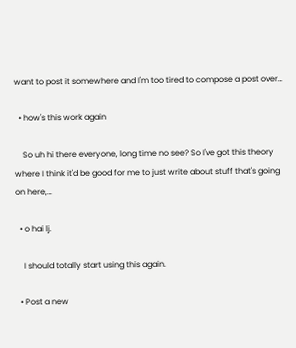want to post it somewhere and I'm too tired to compose a post over…

  • how's this work again

    So uh hi there everyone, long time no see? So I've got this theory where I think it'd be good for me to just write about stuff that's going on here,…

  • o hai lj.

    I should totally start using this again.

  • Post a new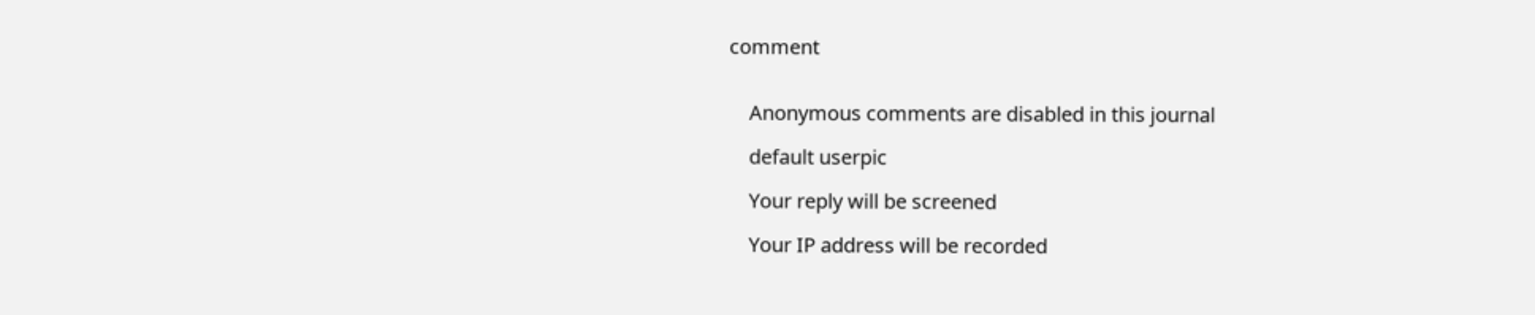comment


    Anonymous comments are disabled in this journal

    default userpic

    Your reply will be screened

    Your IP address will be recorded